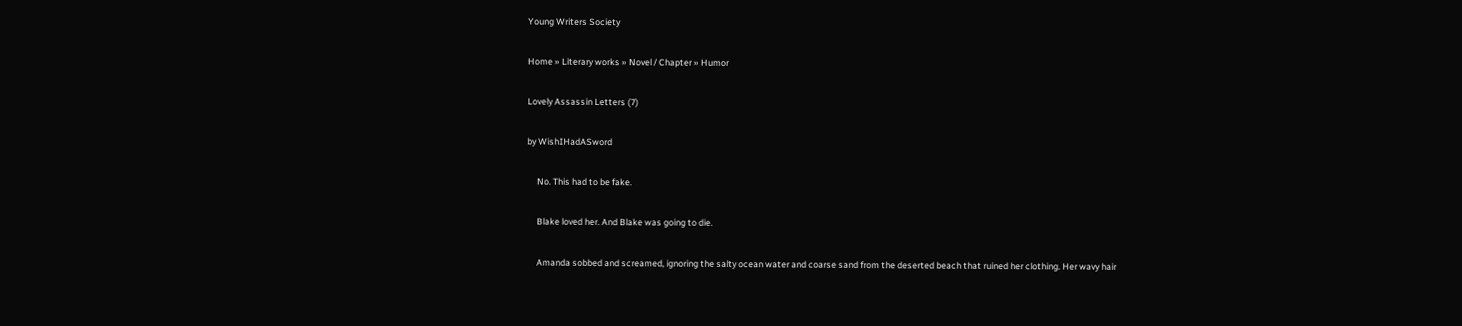Young Writers Society

Home » Literary works » Novel / Chapter » Humor

Lovely Assassin Letters (7)

by WishIHadASword

     No. This had to be fake.

     Blake loved her. And Blake was going to die.

     Amanda sobbed and screamed, ignoring the salty ocean water and coarse sand from the deserted beach that ruined her clothing. Her wavy hair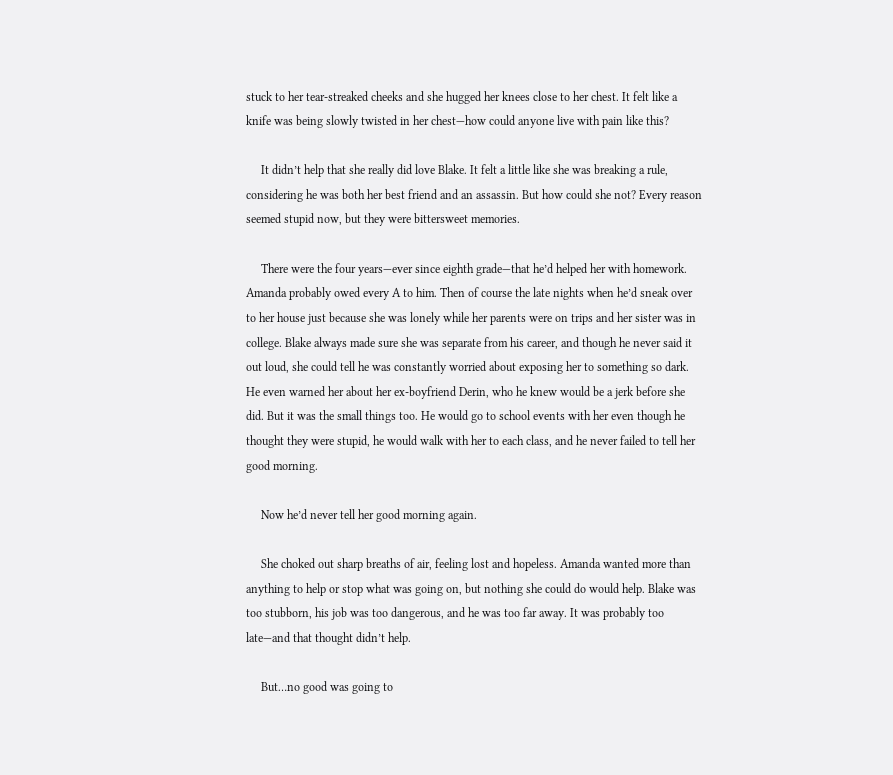stuck to her tear-streaked cheeks and she hugged her knees close to her chest. It felt like a knife was being slowly twisted in her chest—how could anyone live with pain like this?

     It didn’t help that she really did love Blake. It felt a little like she was breaking a rule, considering he was both her best friend and an assassin. But how could she not? Every reason seemed stupid now, but they were bittersweet memories.

     There were the four years—ever since eighth grade—that he’d helped her with homework. Amanda probably owed every A to him. Then of course the late nights when he’d sneak over to her house just because she was lonely while her parents were on trips and her sister was in college. Blake always made sure she was separate from his career, and though he never said it out loud, she could tell he was constantly worried about exposing her to something so dark. He even warned her about her ex-boyfriend Derin, who he knew would be a jerk before she did. But it was the small things too. He would go to school events with her even though he thought they were stupid, he would walk with her to each class, and he never failed to tell her good morning.

     Now he’d never tell her good morning again.

     She choked out sharp breaths of air, feeling lost and hopeless. Amanda wanted more than anything to help or stop what was going on, but nothing she could do would help. Blake was too stubborn, his job was too dangerous, and he was too far away. It was probably too late—and that thought didn’t help.

     But…no good was going to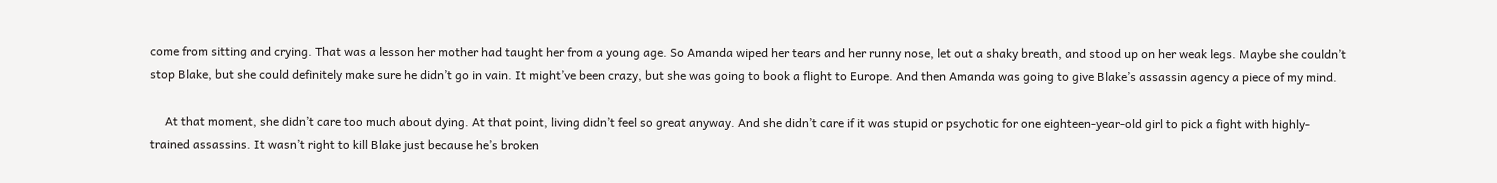come from sitting and crying. That was a lesson her mother had taught her from a young age. So Amanda wiped her tears and her runny nose, let out a shaky breath, and stood up on her weak legs. Maybe she couldn’t stop Blake, but she could definitely make sure he didn’t go in vain. It might’ve been crazy, but she was going to book a flight to Europe. And then Amanda was going to give Blake’s assassin agency a piece of my mind.

     At that moment, she didn’t care too much about dying. At that point, living didn’t feel so great anyway. And she didn’t care if it was stupid or psychotic for one eighteen-year-old girl to pick a fight with highly-trained assassins. It wasn’t right to kill Blake just because he’s broken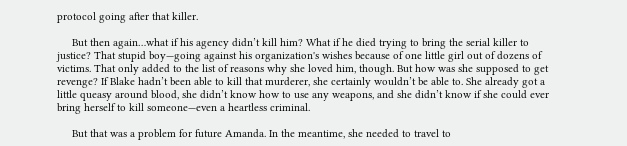protocol going after that killer.

     But then again…what if his agency didn’t kill him? What if he died trying to bring the serial killer to justice? That stupid boy—going against his organization's wishes because of one little girl out of dozens of victims. That only added to the list of reasons why she loved him, though. But how was she supposed to get revenge? If Blake hadn’t been able to kill that murderer, she certainly wouldn’t be able to. She already got a little queasy around blood, she didn’t know how to use any weapons, and she didn’t know if she could ever bring herself to kill someone—even a heartless criminal.

     But that was a problem for future Amanda. In the meantime, she needed to travel to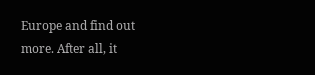Europe and find out more. After all, it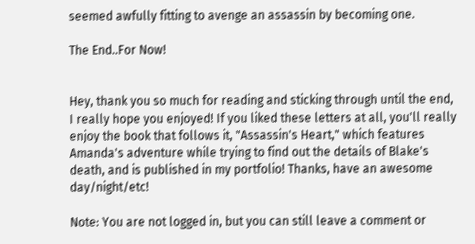seemed awfully fitting to avenge an assassin by becoming one.

The End..For Now!


Hey, thank you so much for reading and sticking through until the end, I really hope you enjoyed! If you liked these letters at all, you'll really enjoy the book that follows it, "Assassin's Heart," which features Amanda's adventure while trying to find out the details of Blake's death, and is published in my portfolio! Thanks, have an awesome day/night/etc!

Note: You are not logged in, but you can still leave a comment or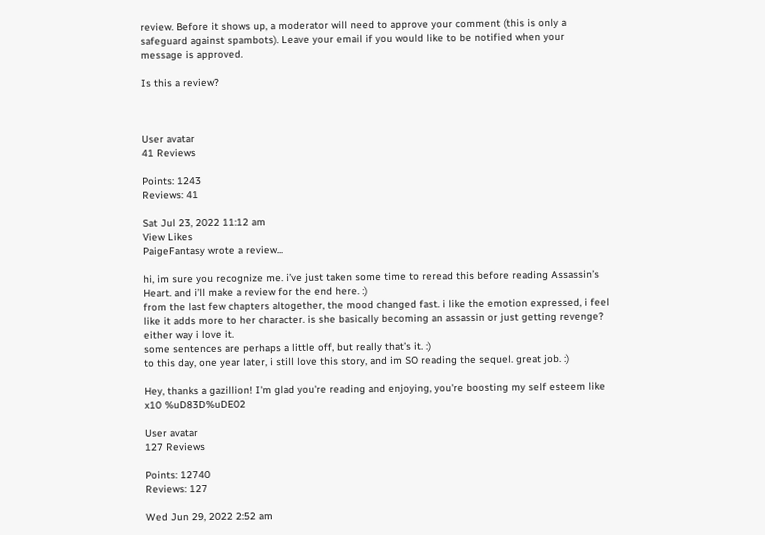review. Before it shows up, a moderator will need to approve your comment (this is only a safeguard against spambots). Leave your email if you would like to be notified when your message is approved.

Is this a review?



User avatar
41 Reviews

Points: 1243
Reviews: 41

Sat Jul 23, 2022 11:12 am
View Likes
PaigeFantasy wrote a review...

hi, im sure you recognize me. i’ve just taken some time to reread this before reading Assassin’s Heart. and i’ll make a review for the end here. :)
from the last few chapters altogether, the mood changed fast. i like the emotion expressed, i feel like it adds more to her character. is she basically becoming an assassin or just getting revenge? either way i love it.
some sentences are perhaps a little off, but really that’s it. :)
to this day, one year later, i still love this story, and im SO reading the sequel. great job. :)

Hey, thanks a gazillion! I'm glad you're reading and enjoying, you're boosting my self esteem like x10 %uD83D%uDE02

User avatar
127 Reviews

Points: 12740
Reviews: 127

Wed Jun 29, 2022 2:52 am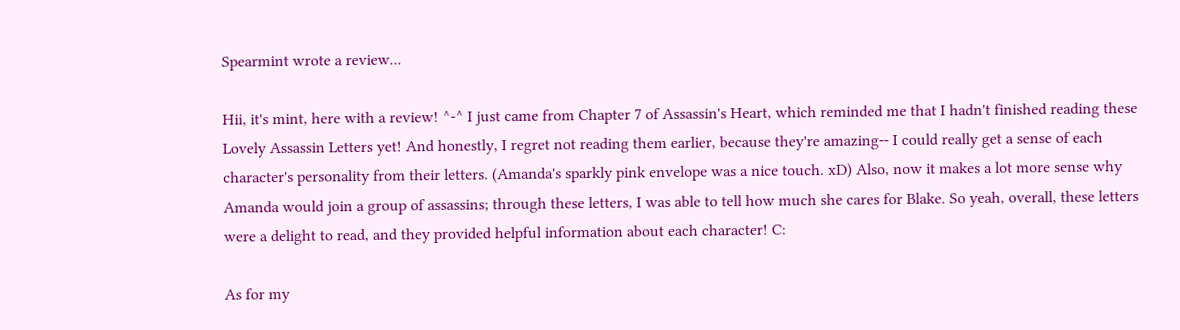Spearmint wrote a review...

Hii, it's mint, here with a review! ^-^ I just came from Chapter 7 of Assassin's Heart, which reminded me that I hadn't finished reading these Lovely Assassin Letters yet! And honestly, I regret not reading them earlier, because they're amazing-- I could really get a sense of each character's personality from their letters. (Amanda's sparkly pink envelope was a nice touch. xD) Also, now it makes a lot more sense why Amanda would join a group of assassins; through these letters, I was able to tell how much she cares for Blake. So yeah, overall, these letters were a delight to read, and they provided helpful information about each character! C:

As for my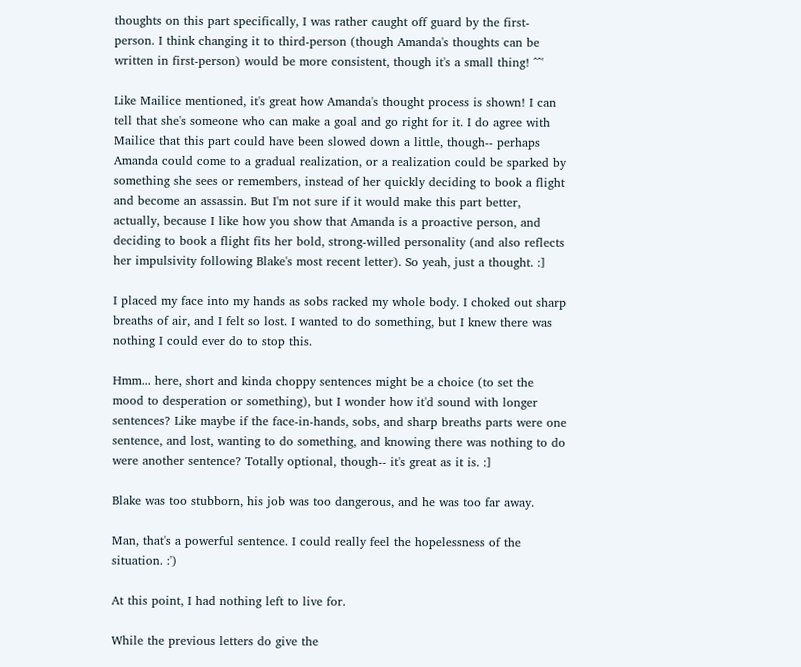thoughts on this part specifically, I was rather caught off guard by the first-person. I think changing it to third-person (though Amanda's thoughts can be written in first-person) would be more consistent, though it's a small thing! ^^'

Like Mailice mentioned, it's great how Amanda's thought process is shown! I can tell that she's someone who can make a goal and go right for it. I do agree with Mailice that this part could have been slowed down a little, though-- perhaps Amanda could come to a gradual realization, or a realization could be sparked by something she sees or remembers, instead of her quickly deciding to book a flight and become an assassin. But I'm not sure if it would make this part better, actually, because I like how you show that Amanda is a proactive person, and deciding to book a flight fits her bold, strong-willed personality (and also reflects her impulsivity following Blake's most recent letter). So yeah, just a thought. :]

I placed my face into my hands as sobs racked my whole body. I choked out sharp breaths of air, and I felt so lost. I wanted to do something, but I knew there was nothing I could ever do to stop this.

Hmm... here, short and kinda choppy sentences might be a choice (to set the mood to desperation or something), but I wonder how it'd sound with longer sentences? Like maybe if the face-in-hands, sobs, and sharp breaths parts were one sentence, and lost, wanting to do something, and knowing there was nothing to do were another sentence? Totally optional, though-- it's great as it is. :]

Blake was too stubborn, his job was too dangerous, and he was too far away.

Man, that's a powerful sentence. I could really feel the hopelessness of the situation. :')

At this point, I had nothing left to live for.

While the previous letters do give the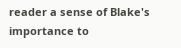reader a sense of Blake's importance to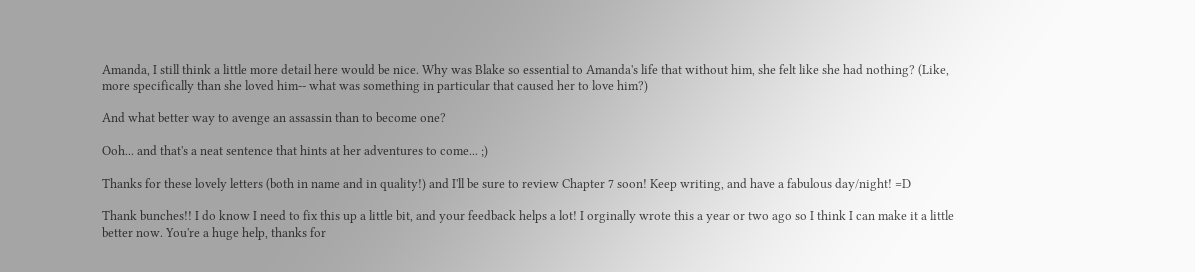Amanda, I still think a little more detail here would be nice. Why was Blake so essential to Amanda's life that without him, she felt like she had nothing? (Like, more specifically than she loved him-- what was something in particular that caused her to love him?)

And what better way to avenge an assassin than to become one?

Ooh... and that's a neat sentence that hints at her adventures to come... ;)

Thanks for these lovely letters (both in name and in quality!) and I'll be sure to review Chapter 7 soon! Keep writing, and have a fabulous day/night! =D

Thank bunches!! I do know I need to fix this up a little bit, and your feedback helps a lot! I orginally wrote this a year or two ago so I think I can make it a little better now. You're a huge help, thanks for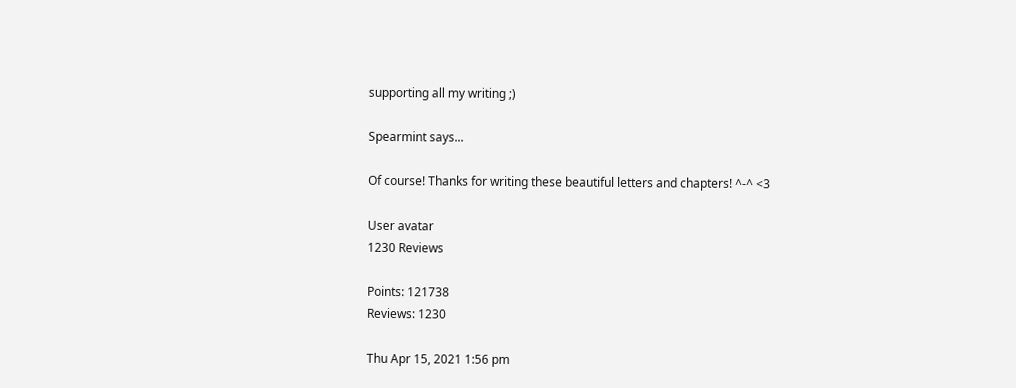supporting all my writing ;)

Spearmint says...

Of course! Thanks for writing these beautiful letters and chapters! ^-^ <3

User avatar
1230 Reviews

Points: 121738
Reviews: 1230

Thu Apr 15, 2021 1:56 pm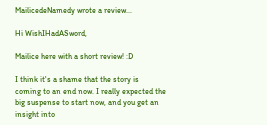MailicedeNamedy wrote a review...

Hi WishIHadASword,

Mailice here with a short review! :D

I think it's a shame that the story is coming to an end now. I really expected the big suspense to start now, and you get an insight into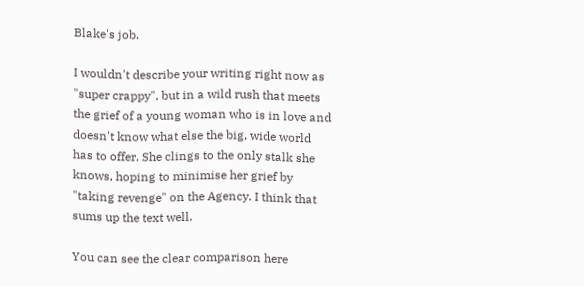Blake's job.

I wouldn't describe your writing right now as "super crappy", but in a wild rush that meets the grief of a young woman who is in love and doesn't know what else the big, wide world has to offer. She clings to the only stalk she knows, hoping to minimise her grief by "taking revenge" on the Agency. I think that sums up the text well.

You can see the clear comparison here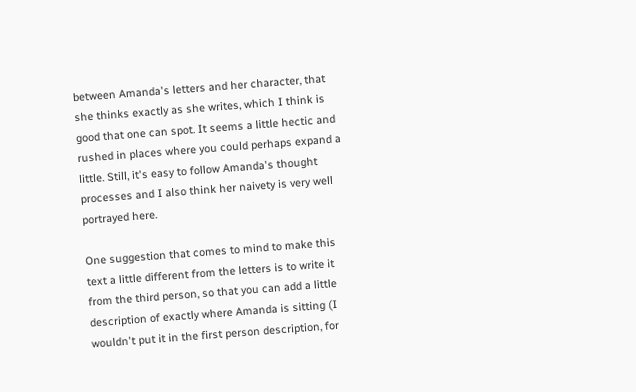between Amanda's letters and her character, that she thinks exactly as she writes, which I think is good that one can spot. It seems a little hectic and rushed in places where you could perhaps expand a little. Still, it's easy to follow Amanda's thought processes and I also think her naivety is very well portrayed here.

One suggestion that comes to mind to make this text a little different from the letters is to write it from the third person, so that you can add a little description of exactly where Amanda is sitting (I wouldn't put it in the first person description, for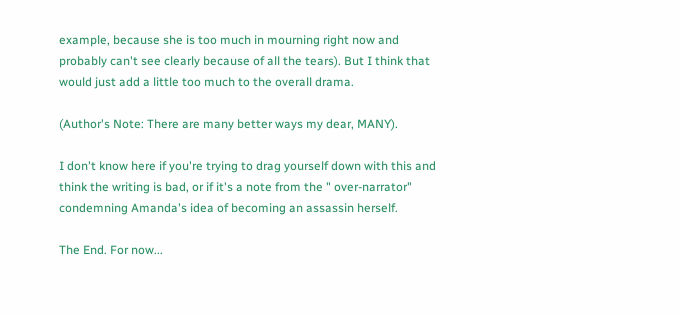example, because she is too much in mourning right now and probably can't see clearly because of all the tears). But I think that would just add a little too much to the overall drama.

(Author's Note: There are many better ways my dear, MANY).

I don't know here if you're trying to drag yourself down with this and think the writing is bad, or if it's a note from the " over-narrator" condemning Amanda's idea of becoming an assassin herself.

The End. For now...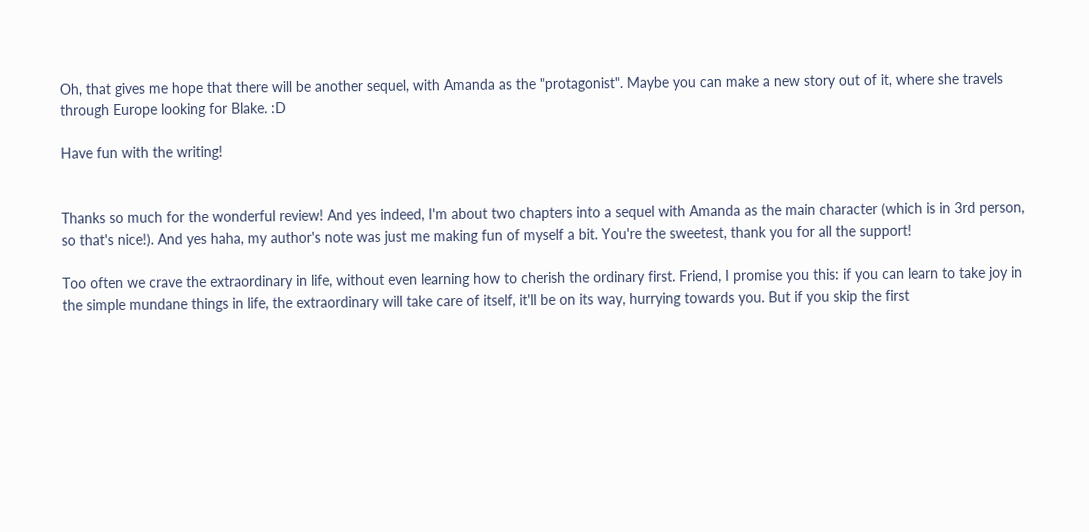Oh, that gives me hope that there will be another sequel, with Amanda as the "protagonist". Maybe you can make a new story out of it, where she travels through Europe looking for Blake. :D

Have fun with the writing!


Thanks so much for the wonderful review! And yes indeed, I'm about two chapters into a sequel with Amanda as the main character (which is in 3rd person, so that's nice!). And yes haha, my author's note was just me making fun of myself a bit. You're the sweetest, thank you for all the support!

Too often we crave the extraordinary in life, without even learning how to cherish the ordinary first. Friend, I promise you this: if you can learn to take joy in the simple mundane things in life, the extraordinary will take care of itself, it'll be on its way, hurrying towards you. But if you skip the first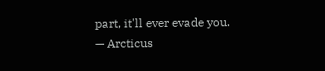part, it'll ever evade you.
— Arcticus